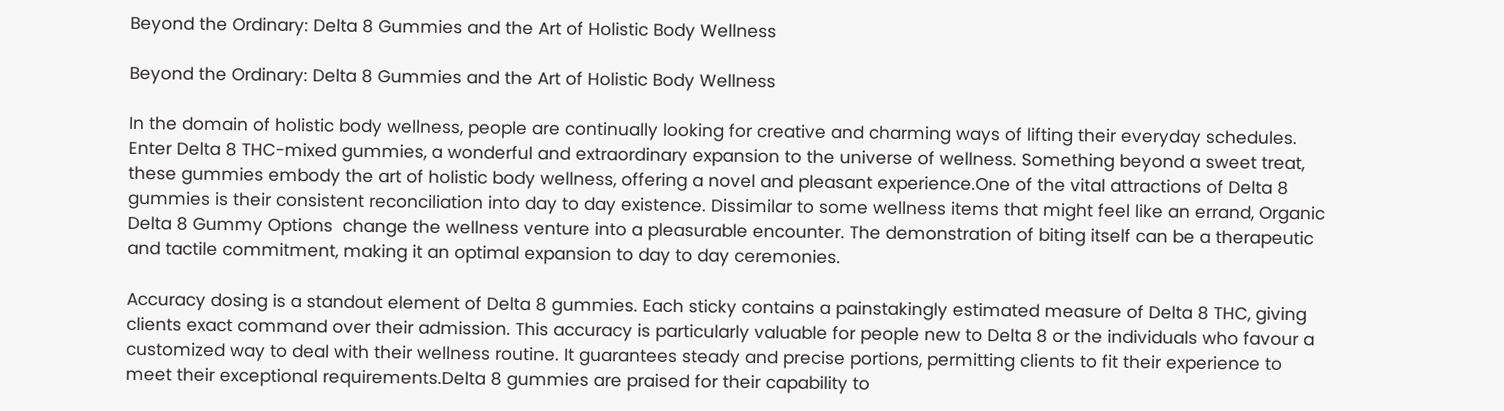Beyond the Ordinary: Delta 8 Gummies and the Art of Holistic Body Wellness

Beyond the Ordinary: Delta 8 Gummies and the Art of Holistic Body Wellness

In the domain of holistic body wellness, people are continually looking for creative and charming ways of lifting their everyday schedules. Enter Delta 8 THC-mixed gummies, a wonderful and extraordinary expansion to the universe of wellness. Something beyond a sweet treat, these gummies embody the art of holistic body wellness, offering a novel and pleasant experience.One of the vital attractions of Delta 8 gummies is their consistent reconciliation into day to day existence. Dissimilar to some wellness items that might feel like an errand, Organic Delta 8 Gummy Options  change the wellness venture into a pleasurable encounter. The demonstration of biting itself can be a therapeutic and tactile commitment, making it an optimal expansion to day to day ceremonies.

Accuracy dosing is a standout element of Delta 8 gummies. Each sticky contains a painstakingly estimated measure of Delta 8 THC, giving clients exact command over their admission. This accuracy is particularly valuable for people new to Delta 8 or the individuals who favour a customized way to deal with their wellness routine. It guarantees steady and precise portions, permitting clients to fit their experience to meet their exceptional requirements.Delta 8 gummies are praised for their capability to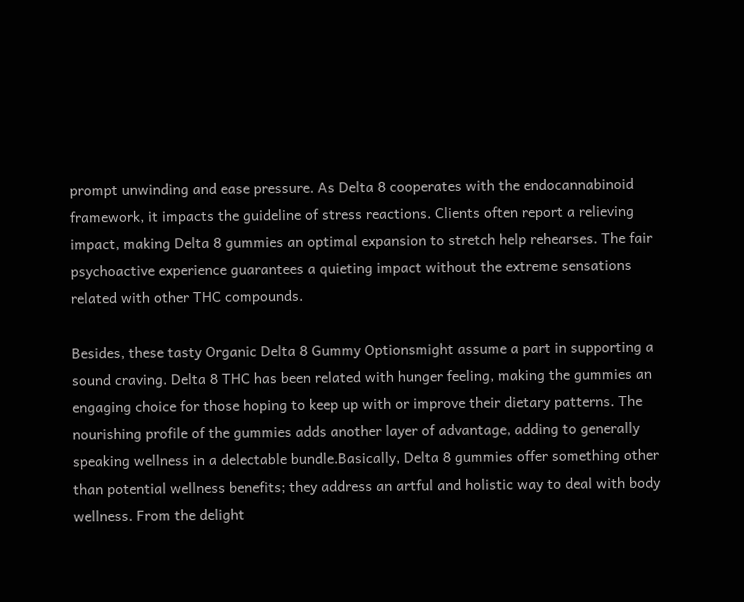prompt unwinding and ease pressure. As Delta 8 cooperates with the endocannabinoid framework, it impacts the guideline of stress reactions. Clients often report a relieving impact, making Delta 8 gummies an optimal expansion to stretch help rehearses. The fair psychoactive experience guarantees a quieting impact without the extreme sensations related with other THC compounds.

Besides, these tasty Organic Delta 8 Gummy Optionsmight assume a part in supporting a sound craving. Delta 8 THC has been related with hunger feeling, making the gummies an engaging choice for those hoping to keep up with or improve their dietary patterns. The nourishing profile of the gummies adds another layer of advantage, adding to generally speaking wellness in a delectable bundle.Basically, Delta 8 gummies offer something other than potential wellness benefits; they address an artful and holistic way to deal with body wellness. From the delight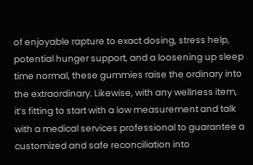of enjoyable rapture to exact dosing, stress help, potential hunger support, and a loosening up sleep time normal, these gummies raise the ordinary into the extraordinary. Likewise, with any wellness item, it’s fitting to start with a low measurement and talk with a medical services professional to guarantee a customized and safe reconciliation into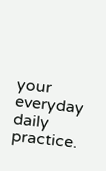your everyday daily practice.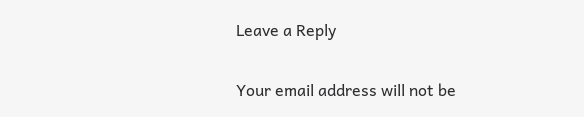Leave a Reply

Your email address will not be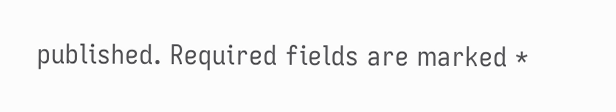published. Required fields are marked *